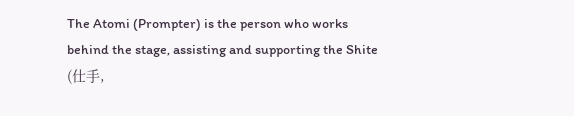The Atomi (Prompter) is the person who works behind the stage, assisting and supporting the Shite (仕手,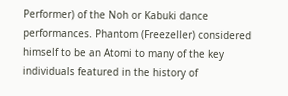Performer) of the Noh or Kabuki dance performances. Phantom (Freezeller) considered himself to be an Atomi to many of the key individuals featured in the history of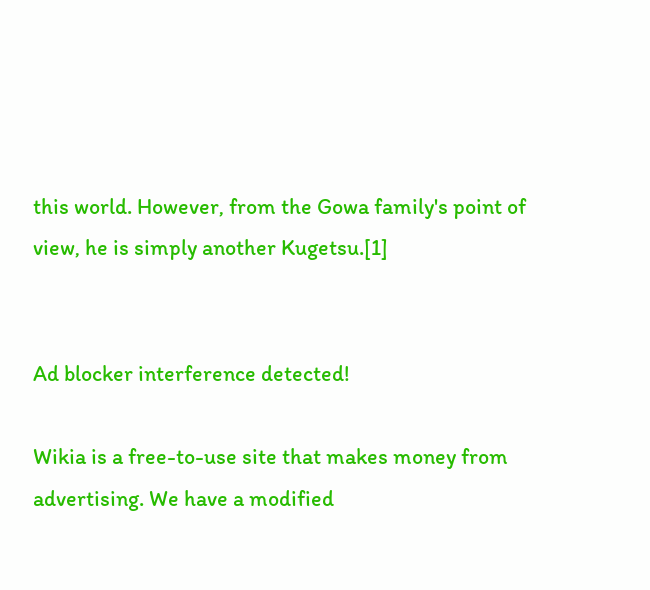this world. However, from the Gowa family's point of view, he is simply another Kugetsu.[1]


Ad blocker interference detected!

Wikia is a free-to-use site that makes money from advertising. We have a modified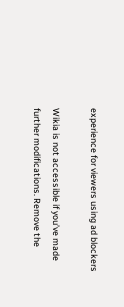experience for viewers using ad blockers

Wikia is not accessible if you’ve made further modifications. Remove the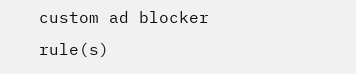custom ad blocker rule(s)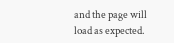and the page will load as expected.